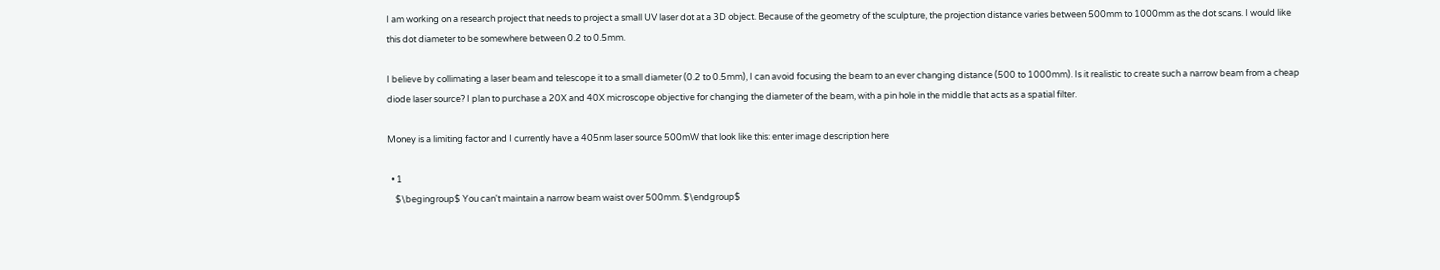I am working on a research project that needs to project a small UV laser dot at a 3D object. Because of the geometry of the sculpture, the projection distance varies between 500mm to 1000mm as the dot scans. I would like this dot diameter to be somewhere between 0.2 to 0.5mm.

I believe by collimating a laser beam and telescope it to a small diameter (0.2 to 0.5mm), I can avoid focusing the beam to an ever changing distance (500 to 1000mm). Is it realistic to create such a narrow beam from a cheap diode laser source? I plan to purchase a 20X and 40X microscope objective for changing the diameter of the beam, with a pin hole in the middle that acts as a spatial filter.

Money is a limiting factor and I currently have a 405nm laser source 500mW that look like this: enter image description here

  • 1
    $\begingroup$ You can't maintain a narrow beam waist over 500mm. $\endgroup$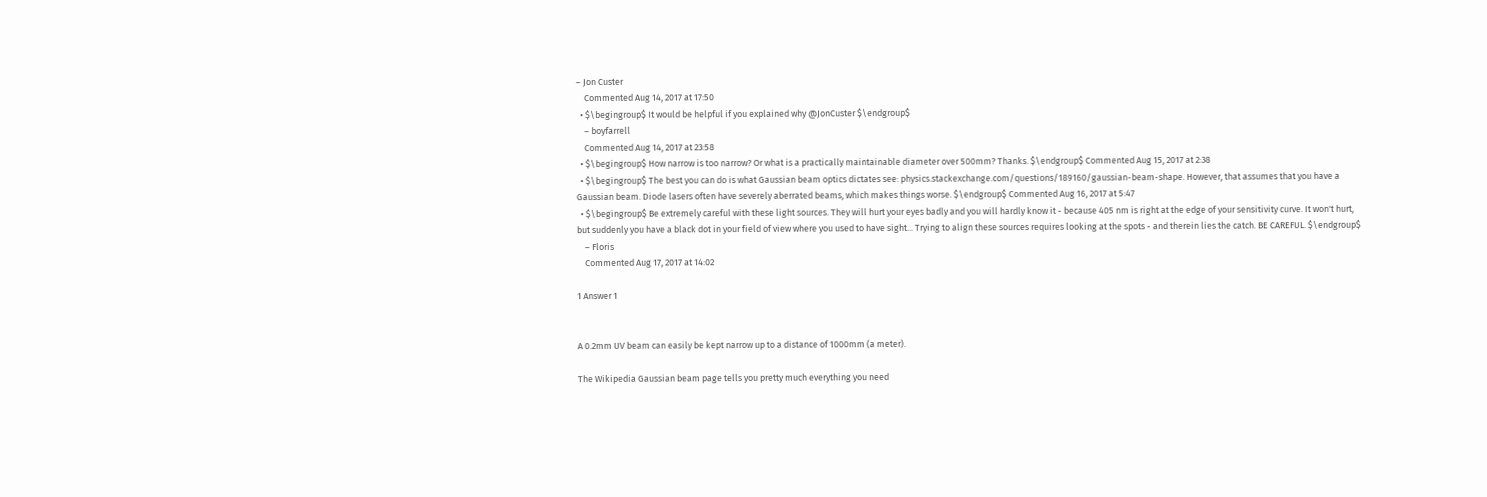– Jon Custer
    Commented Aug 14, 2017 at 17:50
  • $\begingroup$ It would be helpful if you explained why @JonCuster $\endgroup$
    – boyfarrell
    Commented Aug 14, 2017 at 23:58
  • $\begingroup$ How narrow is too narrow? Or what is a practically maintainable diameter over 500mm? Thanks. $\endgroup$ Commented Aug 15, 2017 at 2:38
  • $\begingroup$ The best you can do is what Gaussian beam optics dictates see: physics.stackexchange.com/questions/189160/gaussian-beam-shape. However, that assumes that you have a Gaussian beam. Diode lasers often have severely aberrated beams, which makes things worse. $\endgroup$ Commented Aug 16, 2017 at 5:47
  • $\begingroup$ Be extremely careful with these light sources. They will hurt your eyes badly and you will hardly know it - because 405 nm is right at the edge of your sensitivity curve. It won't hurt, but suddenly you have a black dot in your field of view where you used to have sight... Trying to align these sources requires looking at the spots - and therein lies the catch. BE CAREFUL. $\endgroup$
    – Floris
    Commented Aug 17, 2017 at 14:02

1 Answer 1


A 0.2mm UV beam can easily be kept narrow up to a distance of 1000mm (a meter).

The Wikipedia Gaussian beam page tells you pretty much everything you need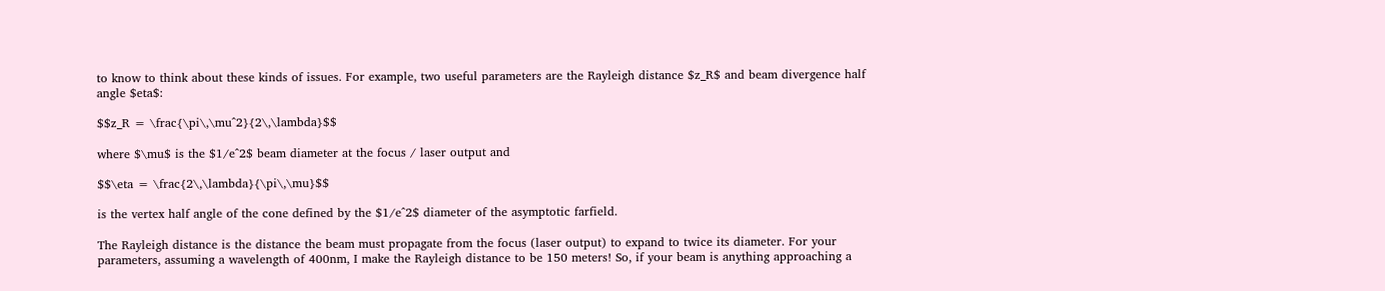to know to think about these kinds of issues. For example, two useful parameters are the Rayleigh distance $z_R$ and beam divergence half angle $eta$:

$$z_R = \frac{\pi\,\mu^2}{2\,\lambda}$$

where $\mu$ is the $1/e^2$ beam diameter at the focus / laser output and

$$\eta = \frac{2\,\lambda}{\pi\,\mu}$$

is the vertex half angle of the cone defined by the $1/e^2$ diameter of the asymptotic farfield.

The Rayleigh distance is the distance the beam must propagate from the focus (laser output) to expand to twice its diameter. For your parameters, assuming a wavelength of 400nm, I make the Rayleigh distance to be 150 meters! So, if your beam is anything approaching a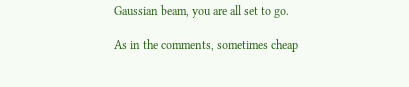Gaussian beam, you are all set to go.

As in the comments, sometimes cheap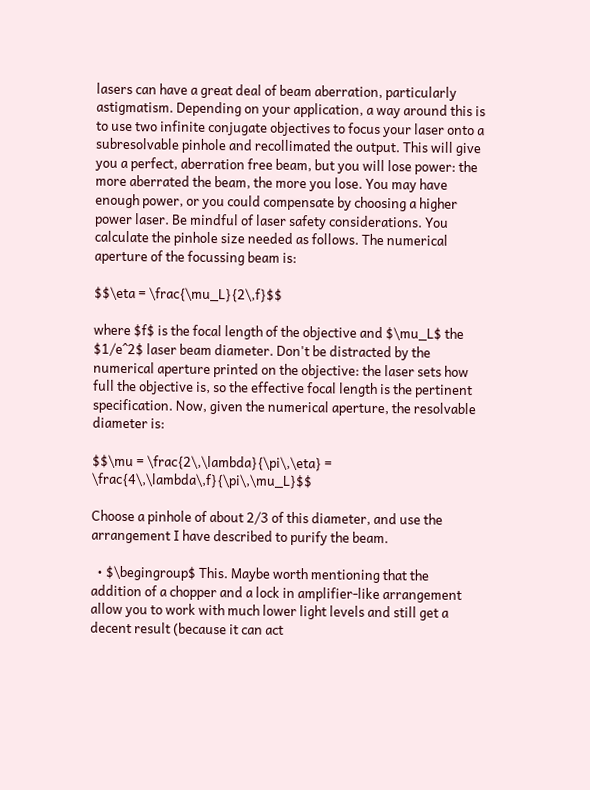lasers can have a great deal of beam aberration, particularly astigmatism. Depending on your application, a way around this is to use two infinite conjugate objectives to focus your laser onto a subresolvable pinhole and recollimated the output. This will give you a perfect, aberration free beam, but you will lose power: the more aberrated the beam, the more you lose. You may have enough power, or you could compensate by choosing a higher power laser. Be mindful of laser safety considerations. You calculate the pinhole size needed as follows. The numerical aperture of the focussing beam is:

$$\eta = \frac{\mu_L}{2\,f}$$

where $f$ is the focal length of the objective and $\mu_L$ the $1/e^2$ laser beam diameter. Don't be distracted by the numerical aperture printed on the objective: the laser sets how full the objective is, so the effective focal length is the pertinent specification. Now, given the numerical aperture, the resolvable diameter is:

$$\mu = \frac{2\,\lambda}{\pi\,\eta} = \frac{4\,\lambda\,f}{\pi\,\mu_L}$$

Choose a pinhole of about 2/3 of this diameter, and use the arrangement I have described to purify the beam.

  • $\begingroup$ This. Maybe worth mentioning that the addition of a chopper and a lock in amplifier-like arrangement allow you to work with much lower light levels and still get a decent result (because it can act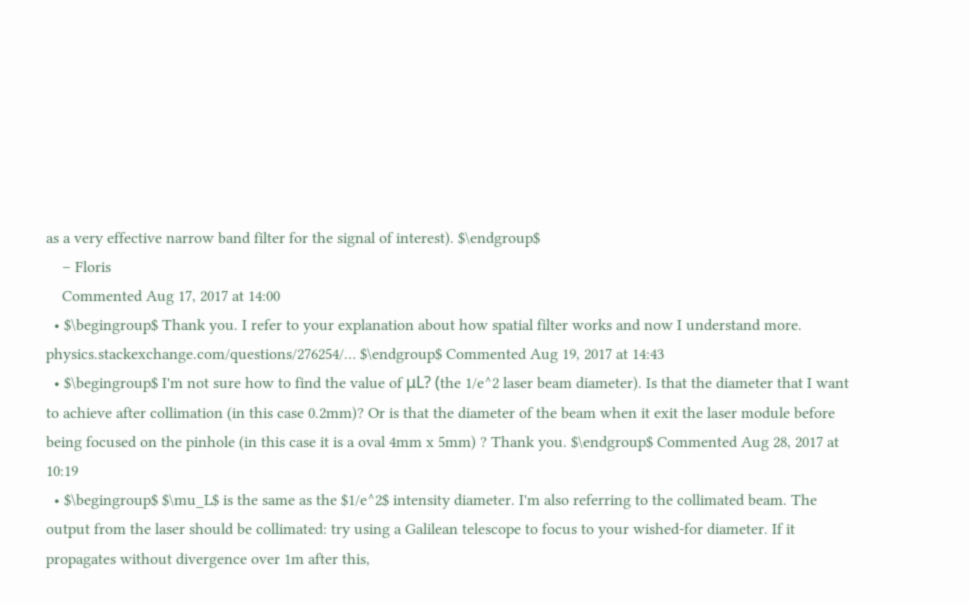as a very effective narrow band filter for the signal of interest). $\endgroup$
    – Floris
    Commented Aug 17, 2017 at 14:00
  • $\begingroup$ Thank you. I refer to your explanation about how spatial filter works and now I understand more. physics.stackexchange.com/questions/276254/… $\endgroup$ Commented Aug 19, 2017 at 14:43
  • $\begingroup$ I'm not sure how to find the value of μL? (the 1/e^2 laser beam diameter). Is that the diameter that I want to achieve after collimation (in this case 0.2mm)? Or is that the diameter of the beam when it exit the laser module before being focused on the pinhole (in this case it is a oval 4mm x 5mm) ? Thank you. $\endgroup$ Commented Aug 28, 2017 at 10:19
  • $\begingroup$ $\mu_L$ is the same as the $1/e^2$ intensity diameter. I'm also referring to the collimated beam. The output from the laser should be collimated: try using a Galilean telescope to focus to your wished-for diameter. If it propagates without divergence over 1m after this,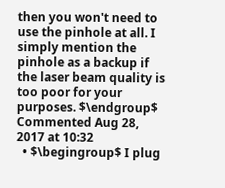then you won't need to use the pinhole at all. I simply mention the pinhole as a backup if the laser beam quality is too poor for your purposes. $\endgroup$ Commented Aug 28, 2017 at 10:32
  • $\begingroup$ I plug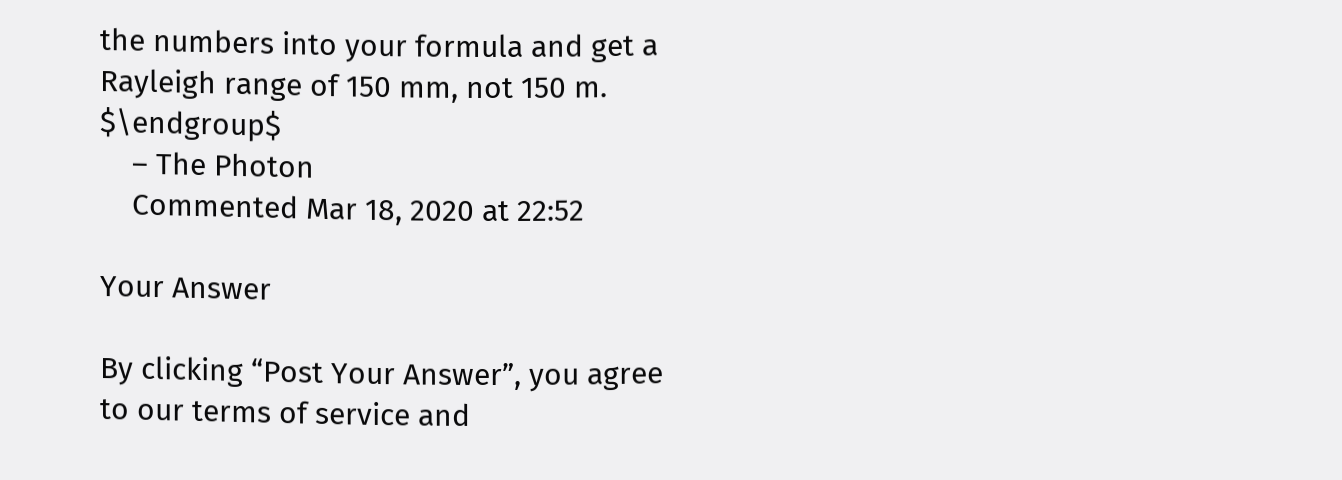the numbers into your formula and get a Rayleigh range of 150 mm, not 150 m. $\endgroup$
    – The Photon
    Commented Mar 18, 2020 at 22:52

Your Answer

By clicking “Post Your Answer”, you agree to our terms of service and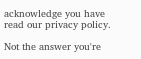acknowledge you have read our privacy policy.

Not the answer you're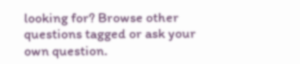looking for? Browse other questions tagged or ask your own question.